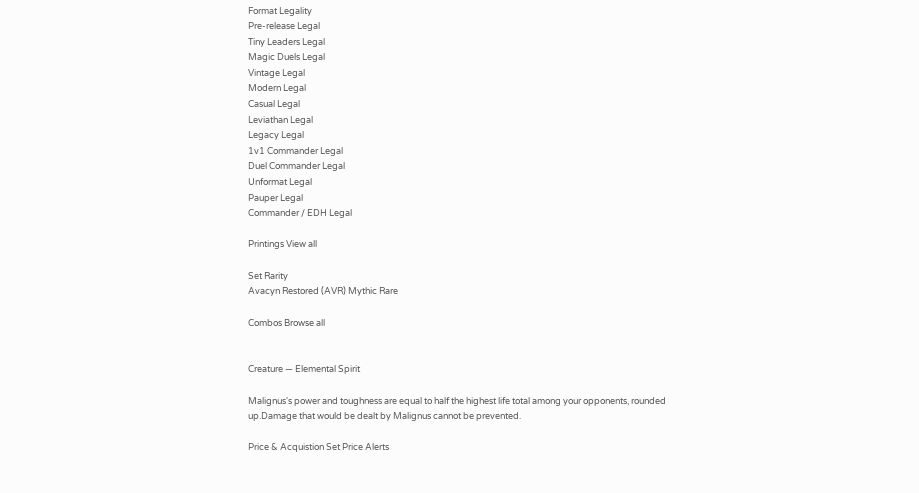Format Legality
Pre-release Legal
Tiny Leaders Legal
Magic Duels Legal
Vintage Legal
Modern Legal
Casual Legal
Leviathan Legal
Legacy Legal
1v1 Commander Legal
Duel Commander Legal
Unformat Legal
Pauper Legal
Commander / EDH Legal

Printings View all

Set Rarity
Avacyn Restored (AVR) Mythic Rare

Combos Browse all


Creature — Elemental Spirit

Malignus's power and toughness are equal to half the highest life total among your opponents, rounded up.Damage that would be dealt by Malignus cannot be prevented.

Price & Acquistion Set Price Alerts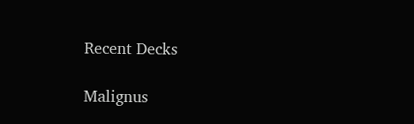Recent Decks

Malignus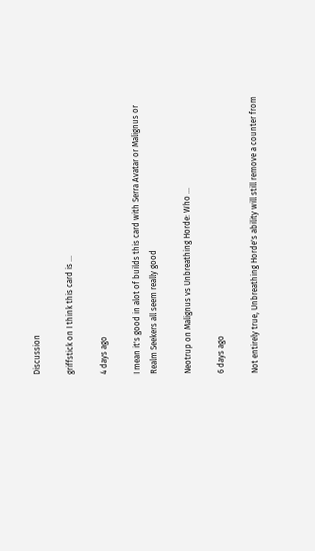Discussion

griffstick on I think this card is ...

4 days ago

I mean it's good in alot of builds this card with Serra Avatar or Malignus or Realm Seekers all seem really good

Neotrup on Malignus vs Unbreathing Horde: Who ...

6 days ago

Not entirely true, Unbreathing Horde's ability will still remove a counter from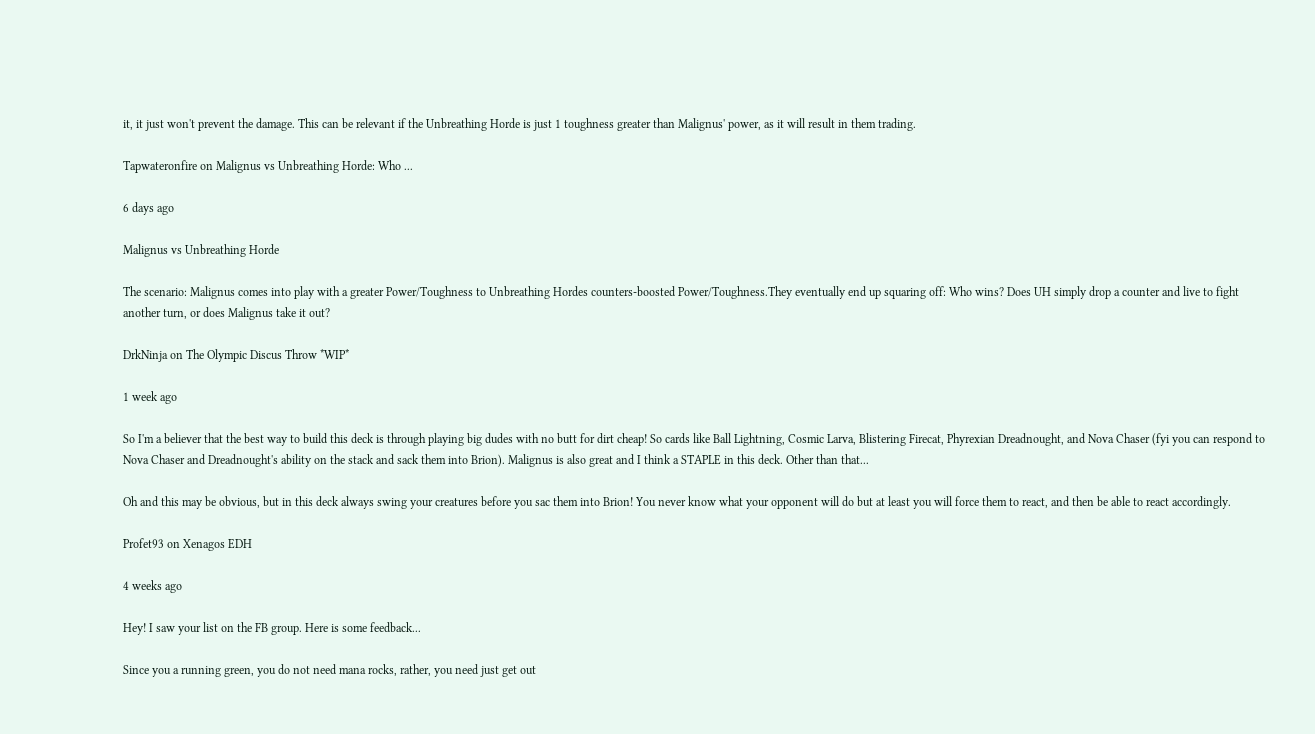it, it just won't prevent the damage. This can be relevant if the Unbreathing Horde is just 1 toughness greater than Malignus' power, as it will result in them trading.

Tapwateronfire on Malignus vs Unbreathing Horde: Who ...

6 days ago

Malignus vs Unbreathing Horde

The scenario: Malignus comes into play with a greater Power/Toughness to Unbreathing Hordes counters-boosted Power/Toughness.They eventually end up squaring off: Who wins? Does UH simply drop a counter and live to fight another turn, or does Malignus take it out?

DrkNinja on The Olympic Discus Throw *WIP*

1 week ago

So I'm a believer that the best way to build this deck is through playing big dudes with no butt for dirt cheap! So cards like Ball Lightning, Cosmic Larva, Blistering Firecat, Phyrexian Dreadnought, and Nova Chaser (fyi you can respond to Nova Chaser and Dreadnought's ability on the stack and sack them into Brion). Malignus is also great and I think a STAPLE in this deck. Other than that...

Oh and this may be obvious, but in this deck always swing your creatures before you sac them into Brion! You never know what your opponent will do but at least you will force them to react, and then be able to react accordingly.

Profet93 on Xenagos EDH

4 weeks ago

Hey! I saw your list on the FB group. Here is some feedback...

Since you a running green, you do not need mana rocks, rather, you need just get out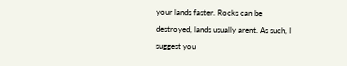your lands faster. Rocks can be destroyed, lands usually arent. As such, I suggest you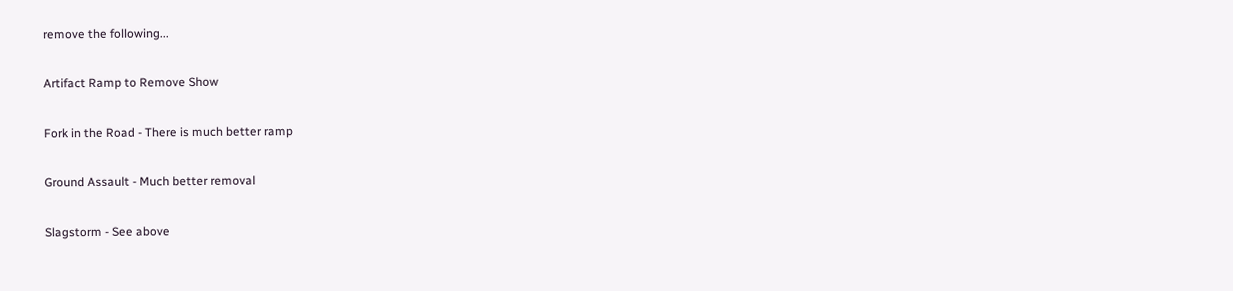remove the following...

Artifact Ramp to Remove Show

Fork in the Road - There is much better ramp

Ground Assault - Much better removal

Slagstorm - See above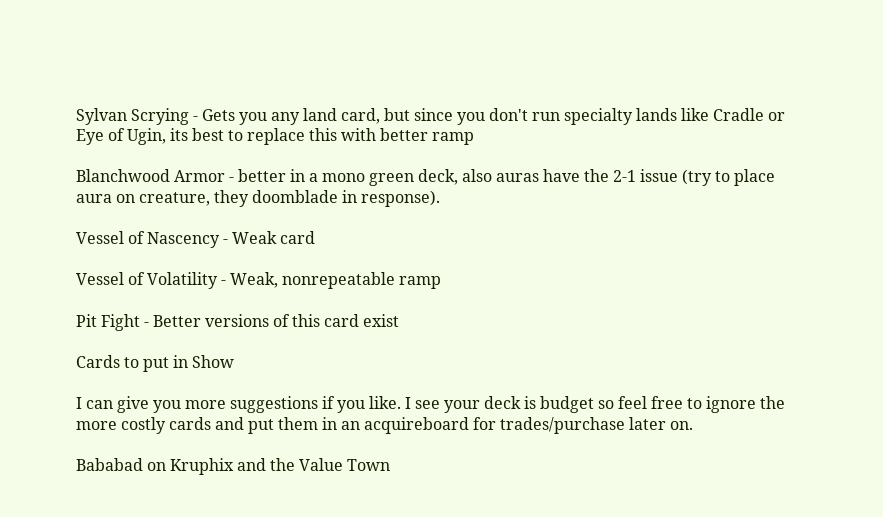Sylvan Scrying - Gets you any land card, but since you don't run specialty lands like Cradle or Eye of Ugin, its best to replace this with better ramp

Blanchwood Armor - better in a mono green deck, also auras have the 2-1 issue (try to place aura on creature, they doomblade in response).

Vessel of Nascency - Weak card

Vessel of Volatility - Weak, nonrepeatable ramp

Pit Fight - Better versions of this card exist

Cards to put in Show

I can give you more suggestions if you like. I see your deck is budget so feel free to ignore the more costly cards and put them in an acquireboard for trades/purchase later on.

Bababad on Kruphix and the Value Town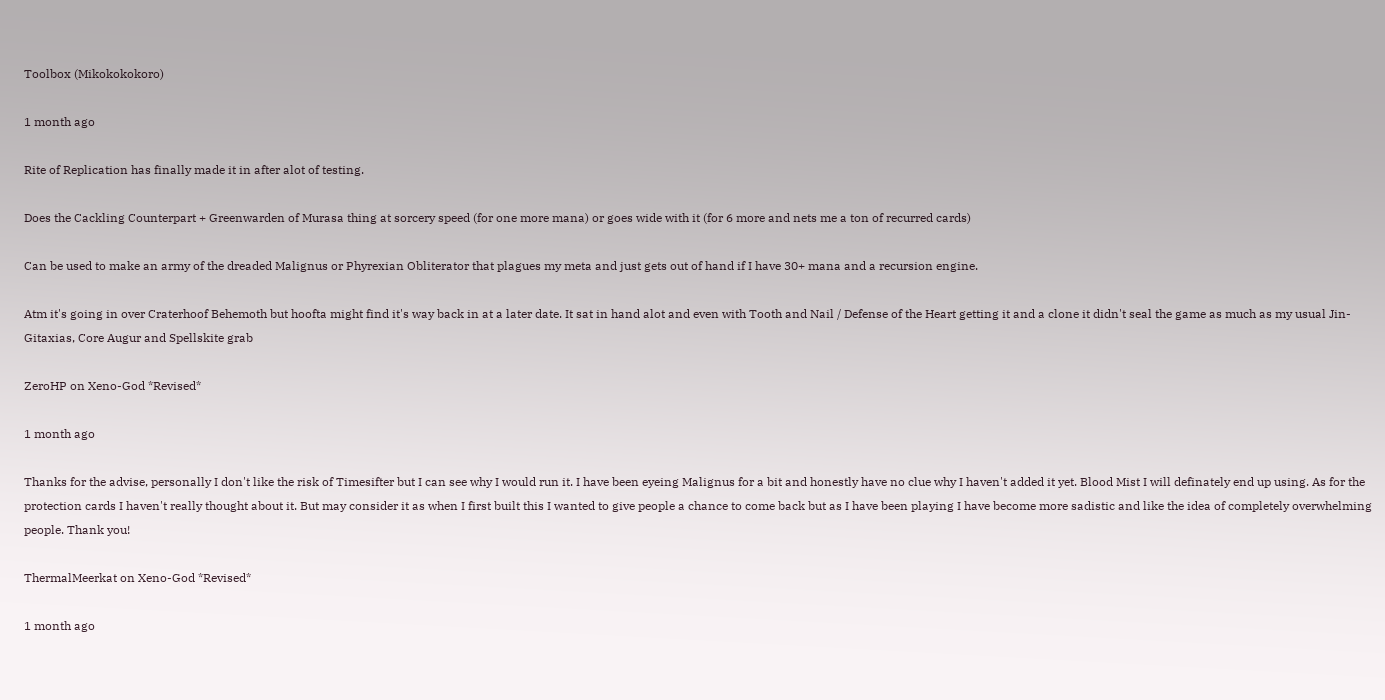Toolbox (Mikokokokoro)

1 month ago

Rite of Replication has finally made it in after alot of testing.

Does the Cackling Counterpart + Greenwarden of Murasa thing at sorcery speed (for one more mana) or goes wide with it (for 6 more and nets me a ton of recurred cards)

Can be used to make an army of the dreaded Malignus or Phyrexian Obliterator that plagues my meta and just gets out of hand if I have 30+ mana and a recursion engine.

Atm it's going in over Craterhoof Behemoth but hoofta might find it's way back in at a later date. It sat in hand alot and even with Tooth and Nail / Defense of the Heart getting it and a clone it didn't seal the game as much as my usual Jin-Gitaxias, Core Augur and Spellskite grab

ZeroHP on Xeno-God *Revised*

1 month ago

Thanks for the advise, personally I don't like the risk of Timesifter but I can see why I would run it. I have been eyeing Malignus for a bit and honestly have no clue why I haven't added it yet. Blood Mist I will definately end up using. As for the protection cards I haven't really thought about it. But may consider it as when I first built this I wanted to give people a chance to come back but as I have been playing I have become more sadistic and like the idea of completely overwhelming people. Thank you!

ThermalMeerkat on Xeno-God *Revised*

1 month ago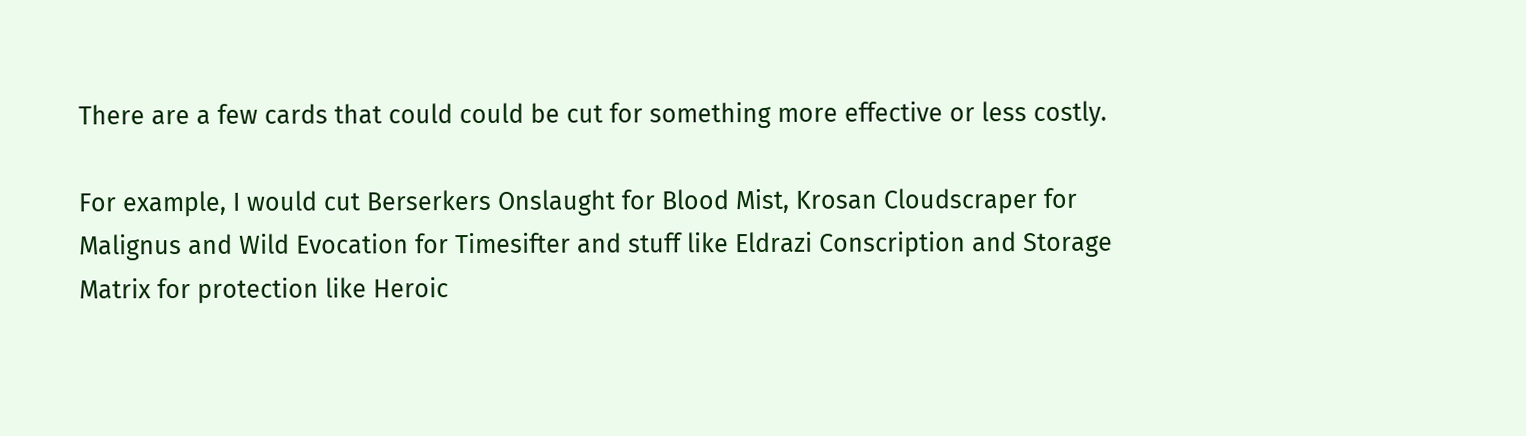There are a few cards that could could be cut for something more effective or less costly.

For example, I would cut Berserkers Onslaught for Blood Mist, Krosan Cloudscraper for Malignus and Wild Evocation for Timesifter and stuff like Eldrazi Conscription and Storage Matrix for protection like Heroic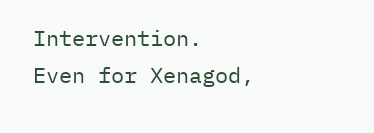Intervention. Even for Xenagod,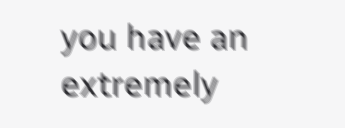you have an extremely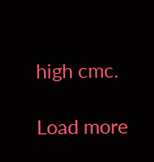high cmc.

Load more